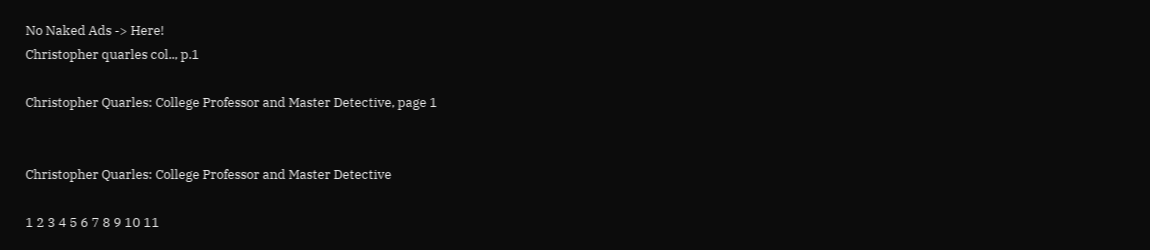No Naked Ads -> Here!
Christopher quarles col.., p.1

Christopher Quarles: College Professor and Master Detective, page 1


Christopher Quarles: College Professor and Master Detective

1 2 3 4 5 6 7 8 9 10 11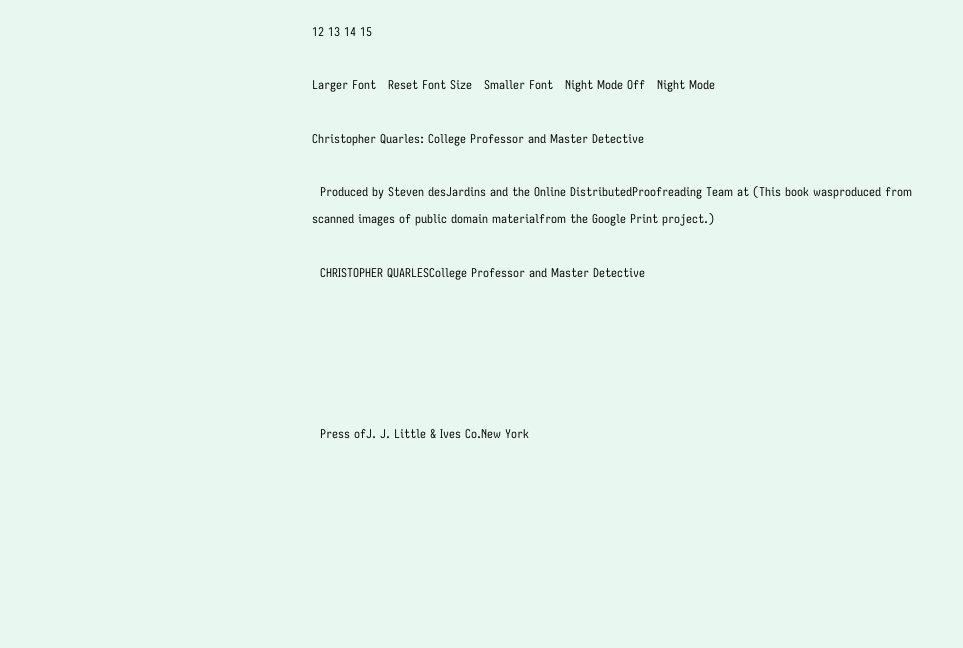12 13 14 15

Larger Font   Reset Font Size   Smaller Font   Night Mode Off   Night Mode

Christopher Quarles: College Professor and Master Detective

  Produced by Steven desJardins and the Online DistributedProofreading Team at (This book wasproduced from scanned images of public domain materialfrom the Google Print project.)

  CHRISTOPHER QUARLESCollege Professor and Master Detective





  Press ofJ. J. Little & Ives Co.New York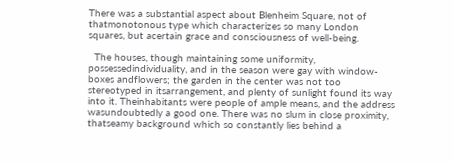There was a substantial aspect about Blenheim Square, not of thatmonotonous type which characterizes so many London squares, but acertain grace and consciousness of well-being.

  The houses, though maintaining some uniformity, possessedindividuality, and in the season were gay with window-boxes andflowers; the garden in the center was not too stereotyped in itsarrangement, and plenty of sunlight found its way into it. Theinhabitants were people of ample means, and the address wasundoubtedly a good one. There was no slum in close proximity, thatseamy background which so constantly lies behind a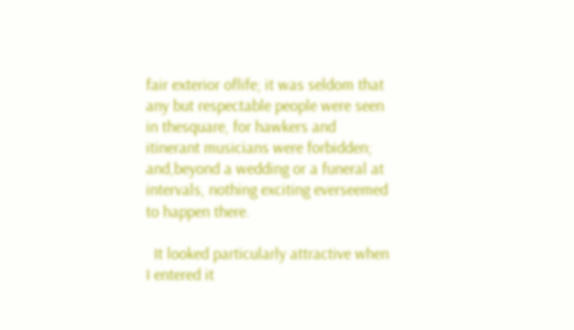fair exterior oflife; it was seldom that any but respectable people were seen in thesquare, for hawkers and itinerant musicians were forbidden; and,beyond a wedding or a funeral at intervals, nothing exciting everseemed to happen there.

  It looked particularly attractive when I entered it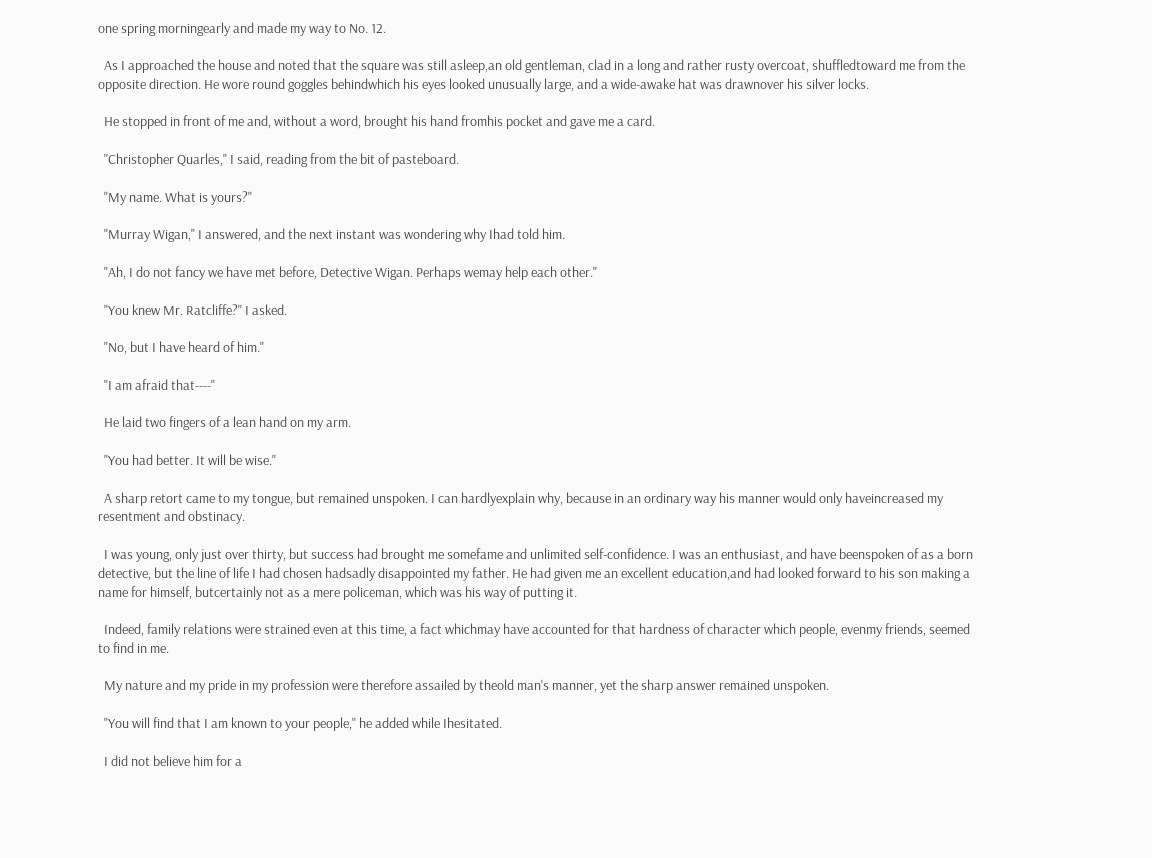one spring morningearly and made my way to No. 12.

  As I approached the house and noted that the square was still asleep,an old gentleman, clad in a long and rather rusty overcoat, shuffledtoward me from the opposite direction. He wore round goggles behindwhich his eyes looked unusually large, and a wide-awake hat was drawnover his silver locks.

  He stopped in front of me and, without a word, brought his hand fromhis pocket and gave me a card.

  "Christopher Quarles," I said, reading from the bit of pasteboard.

  "My name. What is yours?"

  "Murray Wigan," I answered, and the next instant was wondering why Ihad told him.

  "Ah, I do not fancy we have met before, Detective Wigan. Perhaps wemay help each other."

  "You knew Mr. Ratcliffe?" I asked.

  "No, but I have heard of him."

  "I am afraid that----"

  He laid two fingers of a lean hand on my arm.

  "You had better. It will be wise."

  A sharp retort came to my tongue, but remained unspoken. I can hardlyexplain why, because in an ordinary way his manner would only haveincreased my resentment and obstinacy.

  I was young, only just over thirty, but success had brought me somefame and unlimited self-confidence. I was an enthusiast, and have beenspoken of as a born detective, but the line of life I had chosen hadsadly disappointed my father. He had given me an excellent education,and had looked forward to his son making a name for himself, butcertainly not as a mere policeman, which was his way of putting it.

  Indeed, family relations were strained even at this time, a fact whichmay have accounted for that hardness of character which people, evenmy friends, seemed to find in me.

  My nature and my pride in my profession were therefore assailed by theold man's manner, yet the sharp answer remained unspoken.

  "You will find that I am known to your people," he added while Ihesitated.

  I did not believe him for a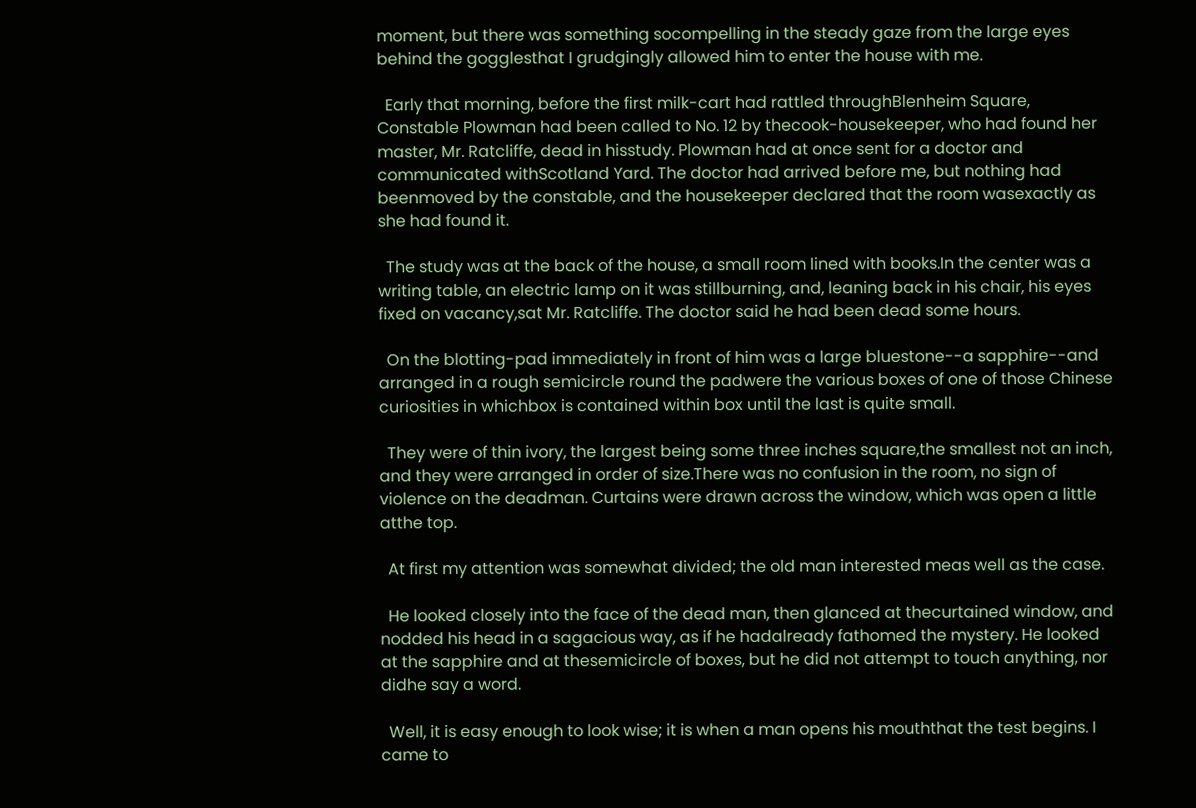moment, but there was something socompelling in the steady gaze from the large eyes behind the gogglesthat I grudgingly allowed him to enter the house with me.

  Early that morning, before the first milk-cart had rattled throughBlenheim Square, Constable Plowman had been called to No. 12 by thecook-housekeeper, who had found her master, Mr. Ratcliffe, dead in hisstudy. Plowman had at once sent for a doctor and communicated withScotland Yard. The doctor had arrived before me, but nothing had beenmoved by the constable, and the housekeeper declared that the room wasexactly as she had found it.

  The study was at the back of the house, a small room lined with books.In the center was a writing table, an electric lamp on it was stillburning, and, leaning back in his chair, his eyes fixed on vacancy,sat Mr. Ratcliffe. The doctor said he had been dead some hours.

  On the blotting-pad immediately in front of him was a large bluestone--a sapphire--and arranged in a rough semicircle round the padwere the various boxes of one of those Chinese curiosities in whichbox is contained within box until the last is quite small.

  They were of thin ivory, the largest being some three inches square,the smallest not an inch, and they were arranged in order of size.There was no confusion in the room, no sign of violence on the deadman. Curtains were drawn across the window, which was open a little atthe top.

  At first my attention was somewhat divided; the old man interested meas well as the case.

  He looked closely into the face of the dead man, then glanced at thecurtained window, and nodded his head in a sagacious way, as if he hadalready fathomed the mystery. He looked at the sapphire and at thesemicircle of boxes, but he did not attempt to touch anything, nor didhe say a word.

  Well, it is easy enough to look wise; it is when a man opens his mouththat the test begins. I came to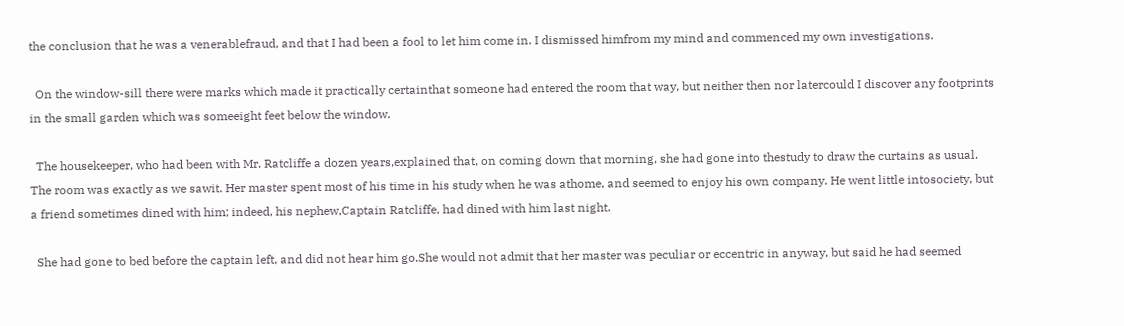the conclusion that he was a venerablefraud, and that I had been a fool to let him come in. I dismissed himfrom my mind and commenced my own investigations.

  On the window-sill there were marks which made it practically certainthat someone had entered the room that way, but neither then nor latercould I discover any footprints in the small garden which was someeight feet below the window.

  The housekeeper, who had been with Mr. Ratcliffe a dozen years,explained that, on coming down that morning, she had gone into thestudy to draw the curtains as usual. The room was exactly as we sawit. Her master spent most of his time in his study when he was athome, and seemed to enjoy his own company. He went little intosociety, but a friend sometimes dined with him; indeed, his nephew,Captain Ratcliffe, had dined with him last night.

  She had gone to bed before the captain left, and did not hear him go.She would not admit that her master was peculiar or eccentric in anyway, but said he had seemed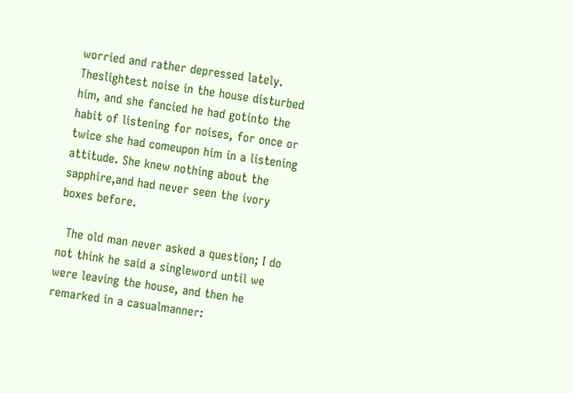worried and rather depressed lately. Theslightest noise in the house disturbed him, and she fancied he had gotinto the habit of listening for noises, for once or twice she had comeupon him in a listening attitude. She knew nothing about the sapphire,and had never seen the ivory boxes before.

  The old man never asked a question; I do not think he said a singleword until we were leaving the house, and then he remarked in a casualmanner: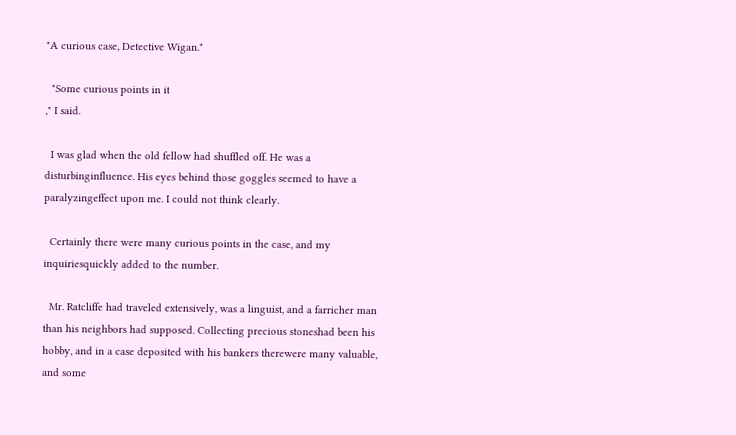"A curious case, Detective Wigan."

  "Some curious points in it
," I said.

  I was glad when the old fellow had shuffled off. He was a disturbinginfluence. His eyes behind those goggles seemed to have a paralyzingeffect upon me. I could not think clearly.

  Certainly there were many curious points in the case, and my inquiriesquickly added to the number.

  Mr. Ratcliffe had traveled extensively, was a linguist, and a farricher man than his neighbors had supposed. Collecting precious stoneshad been his hobby, and in a case deposited with his bankers therewere many valuable, and some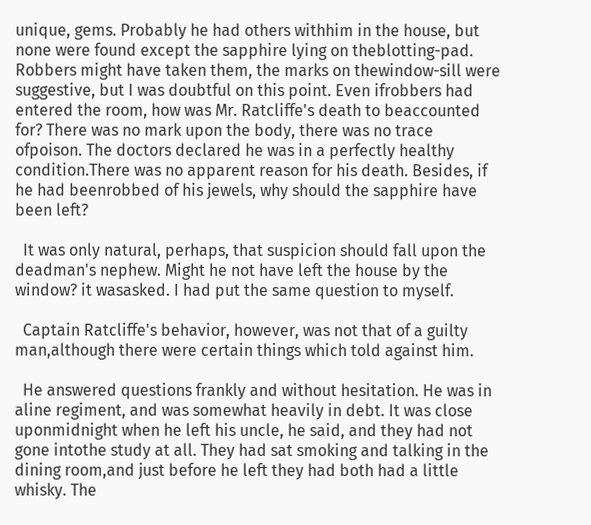unique, gems. Probably he had others withhim in the house, but none were found except the sapphire lying on theblotting-pad. Robbers might have taken them, the marks on thewindow-sill were suggestive, but I was doubtful on this point. Even ifrobbers had entered the room, how was Mr. Ratcliffe's death to beaccounted for? There was no mark upon the body, there was no trace ofpoison. The doctors declared he was in a perfectly healthy condition.There was no apparent reason for his death. Besides, if he had beenrobbed of his jewels, why should the sapphire have been left?

  It was only natural, perhaps, that suspicion should fall upon the deadman's nephew. Might he not have left the house by the window? it wasasked. I had put the same question to myself.

  Captain Ratcliffe's behavior, however, was not that of a guilty man,although there were certain things which told against him.

  He answered questions frankly and without hesitation. He was in aline regiment, and was somewhat heavily in debt. It was close uponmidnight when he left his uncle, he said, and they had not gone intothe study at all. They had sat smoking and talking in the dining room,and just before he left they had both had a little whisky. The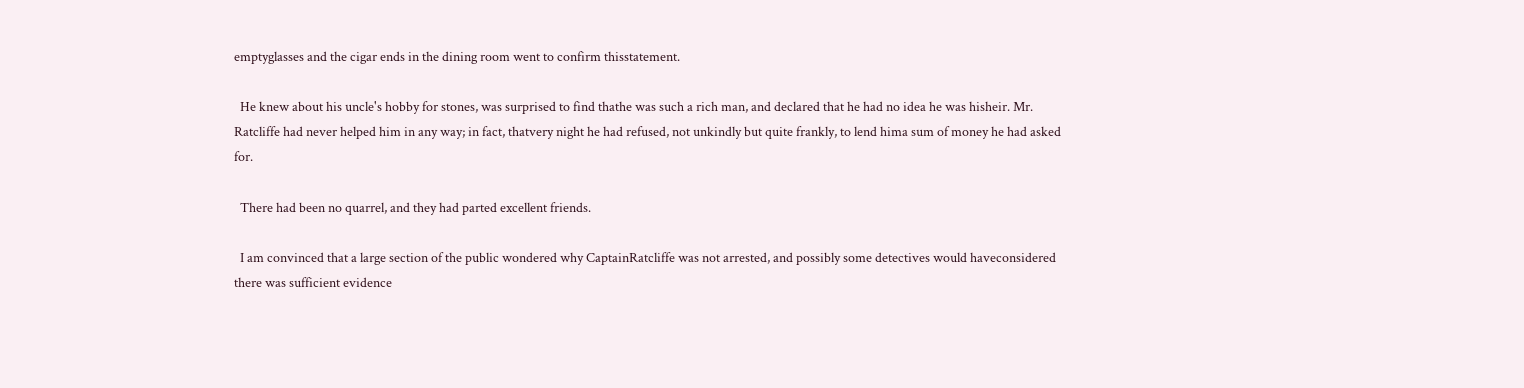emptyglasses and the cigar ends in the dining room went to confirm thisstatement.

  He knew about his uncle's hobby for stones, was surprised to find thathe was such a rich man, and declared that he had no idea he was hisheir. Mr. Ratcliffe had never helped him in any way; in fact, thatvery night he had refused, not unkindly but quite frankly, to lend hima sum of money he had asked for.

  There had been no quarrel, and they had parted excellent friends.

  I am convinced that a large section of the public wondered why CaptainRatcliffe was not arrested, and possibly some detectives would haveconsidered there was sufficient evidence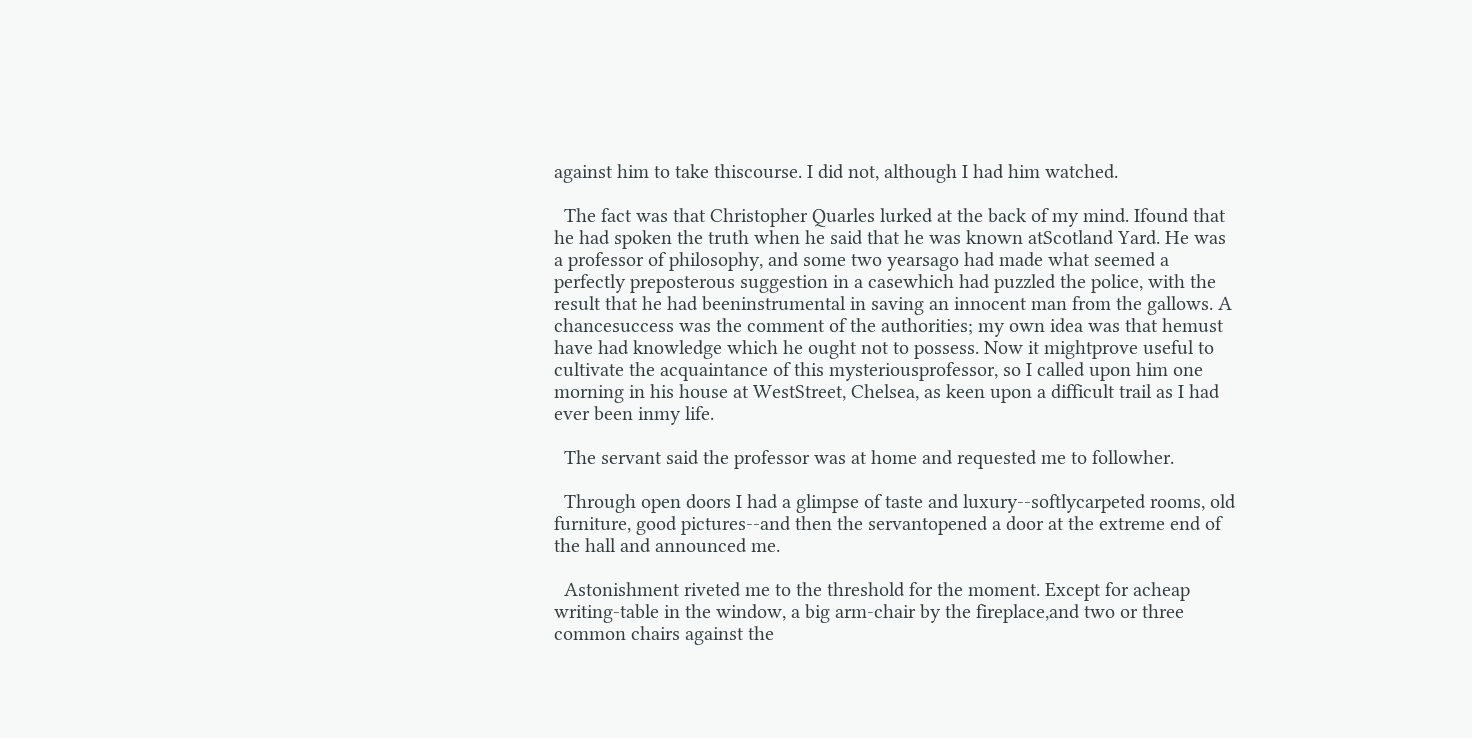against him to take thiscourse. I did not, although I had him watched.

  The fact was that Christopher Quarles lurked at the back of my mind. Ifound that he had spoken the truth when he said that he was known atScotland Yard. He was a professor of philosophy, and some two yearsago had made what seemed a perfectly preposterous suggestion in a casewhich had puzzled the police, with the result that he had beeninstrumental in saving an innocent man from the gallows. A chancesuccess was the comment of the authorities; my own idea was that hemust have had knowledge which he ought not to possess. Now it mightprove useful to cultivate the acquaintance of this mysteriousprofessor, so I called upon him one morning in his house at WestStreet, Chelsea, as keen upon a difficult trail as I had ever been inmy life.

  The servant said the professor was at home and requested me to followher.

  Through open doors I had a glimpse of taste and luxury--softlycarpeted rooms, old furniture, good pictures--and then the servantopened a door at the extreme end of the hall and announced me.

  Astonishment riveted me to the threshold for the moment. Except for acheap writing-table in the window, a big arm-chair by the fireplace,and two or three common chairs against the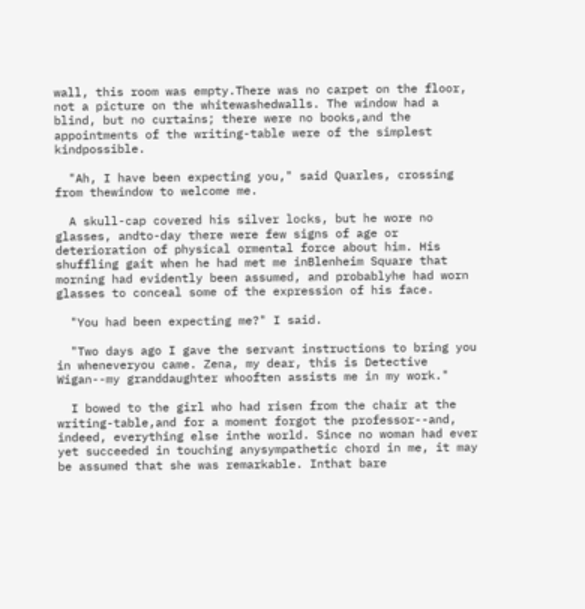wall, this room was empty.There was no carpet on the floor, not a picture on the whitewashedwalls. The window had a blind, but no curtains; there were no books,and the appointments of the writing-table were of the simplest kindpossible.

  "Ah, I have been expecting you," said Quarles, crossing from thewindow to welcome me.

  A skull-cap covered his silver locks, but he wore no glasses, andto-day there were few signs of age or deterioration of physical ormental force about him. His shuffling gait when he had met me inBlenheim Square that morning had evidently been assumed, and probablyhe had worn glasses to conceal some of the expression of his face.

  "You had been expecting me?" I said.

  "Two days ago I gave the servant instructions to bring you in wheneveryou came. Zena, my dear, this is Detective Wigan--my granddaughter whooften assists me in my work."

  I bowed to the girl who had risen from the chair at the writing-table,and for a moment forgot the professor--and, indeed, everything else inthe world. Since no woman had ever yet succeeded in touching anysympathetic chord in me, it may be assumed that she was remarkable. Inthat bare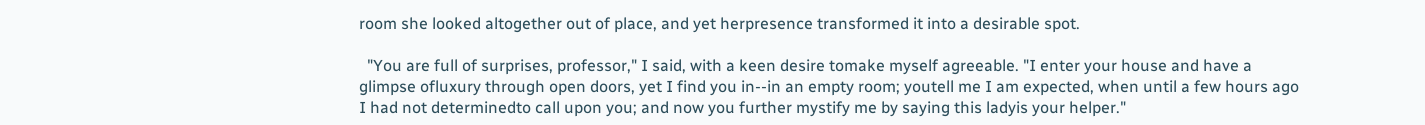room she looked altogether out of place, and yet herpresence transformed it into a desirable spot.

  "You are full of surprises, professor," I said, with a keen desire tomake myself agreeable. "I enter your house and have a glimpse ofluxury through open doors, yet I find you in--in an empty room; youtell me I am expected, when until a few hours ago I had not determinedto call upon you; and now you further mystify me by saying this ladyis your helper."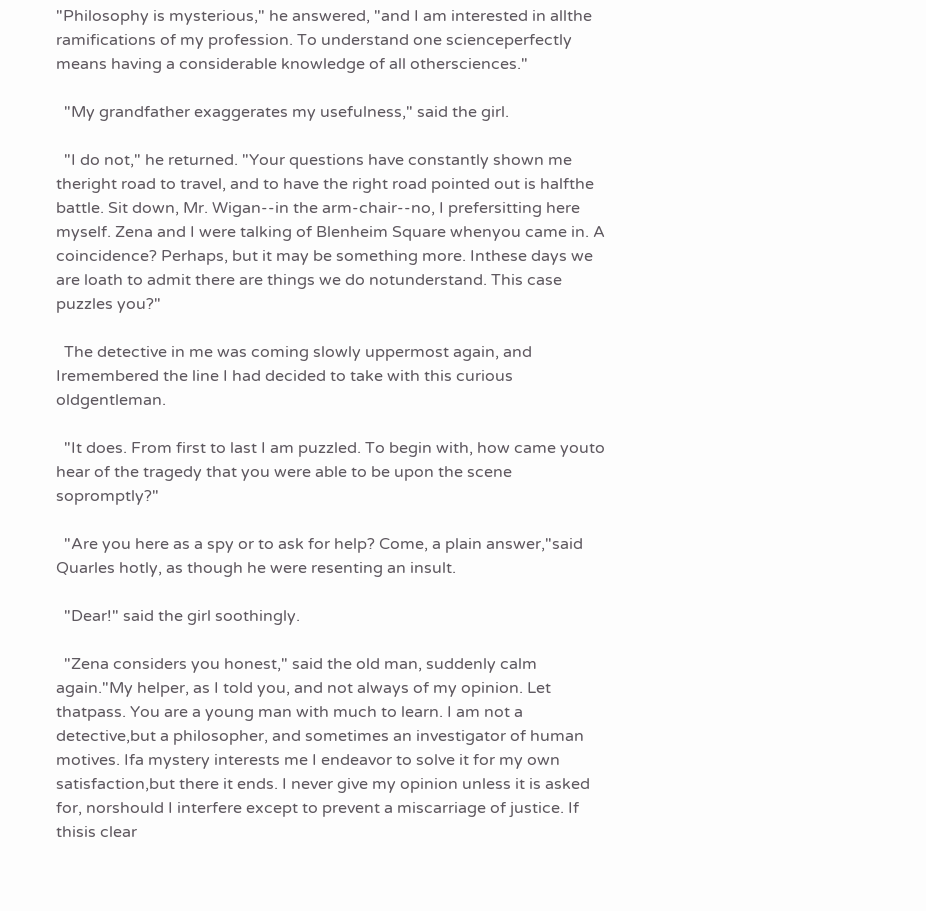"Philosophy is mysterious," he answered, "and I am interested in allthe ramifications of my profession. To understand one scienceperfectly means having a considerable knowledge of all othersciences."

  "My grandfather exaggerates my usefulness," said the girl.

  "I do not," he returned. "Your questions have constantly shown me theright road to travel, and to have the right road pointed out is halfthe battle. Sit down, Mr. Wigan--in the arm-chair--no, I prefersitting here myself. Zena and I were talking of Blenheim Square whenyou came in. A coincidence? Perhaps, but it may be something more. Inthese days we are loath to admit there are things we do notunderstand. This case puzzles you?"

  The detective in me was coming slowly uppermost again, and Iremembered the line I had decided to take with this curious oldgentleman.

  "It does. From first to last I am puzzled. To begin with, how came youto hear of the tragedy that you were able to be upon the scene sopromptly?"

  "Are you here as a spy or to ask for help? Come, a plain answer,"said Quarles hotly, as though he were resenting an insult.

  "Dear!" said the girl soothingly.

  "Zena considers you honest," said the old man, suddenly calm again."My helper, as I told you, and not always of my opinion. Let thatpass. You are a young man with much to learn. I am not a detective,but a philosopher, and sometimes an investigator of human motives. Ifa mystery interests me I endeavor to solve it for my own satisfaction,but there it ends. I never give my opinion unless it is asked for, norshould I interfere except to prevent a miscarriage of justice. If thisis clear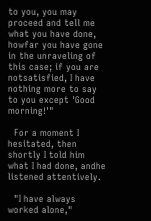to you, you may proceed and tell me what you have done, howfar you have gone in the unraveling of this case; if you are notsatisfied, I have nothing more to say to you except 'Good morning!'"

  For a moment I hesitated, then shortly I told him what I had done, andhe listened attentively.

  "I have always worked alone,"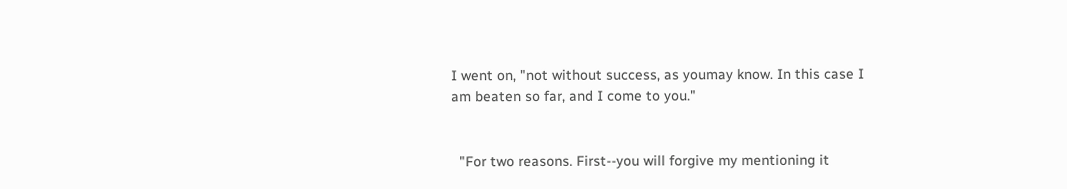I went on, "not without success, as youmay know. In this case I am beaten so far, and I come to you."


  "For two reasons. First--you will forgive my mentioning it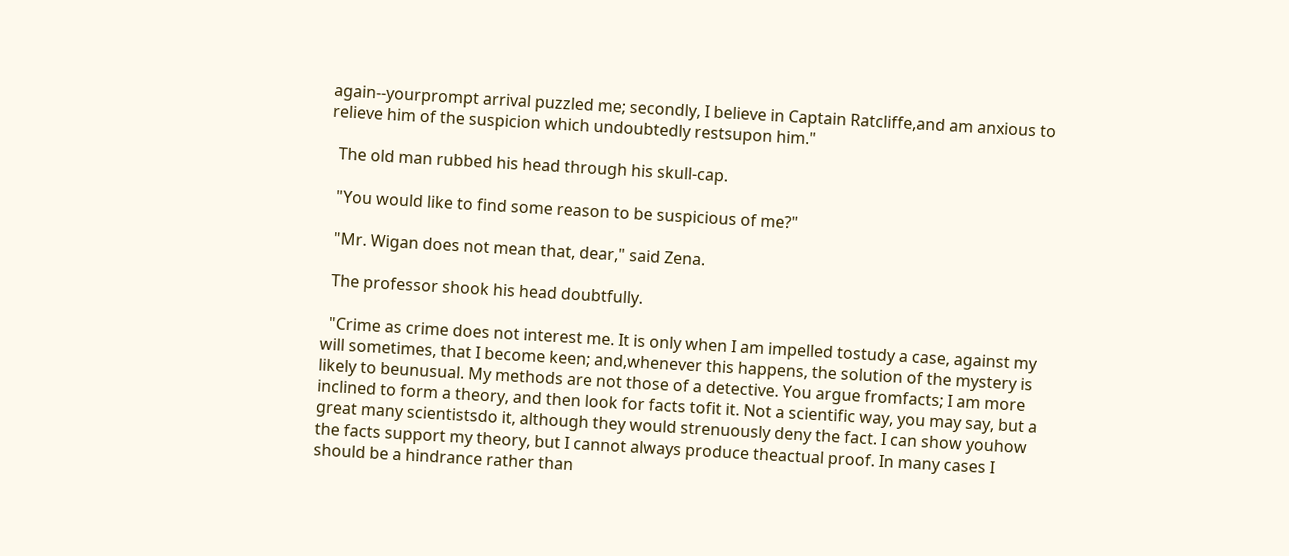again--yourprompt arrival puzzled me; secondly, I believe in Captain Ratcliffe,and am anxious to relieve him of the suspicion which undoubtedly restsupon him."

  The old man rubbed his head through his skull-cap.

  "You would like to find some reason to be suspicious of me?"

  "Mr. Wigan does not mean that, dear," said Zena.

  The professor shook his head doubtfully.

  "Crime as crime does not interest me. It is only when I am impelled tostudy a case, against my will sometimes, that I become keen; and,whenever this happens, the solution of the mystery is likely to beunusual. My methods are not those of a detective. You argue fromfacts; I am more inclined to form a theory, and then look for facts tofit it. Not a scientific way, you may say, but a great many scientistsdo it, although they would strenuously deny the fact. I can show youhow the facts support my theory, but I cannot always produce theactual proof. In many cases I should be a hindrance rather than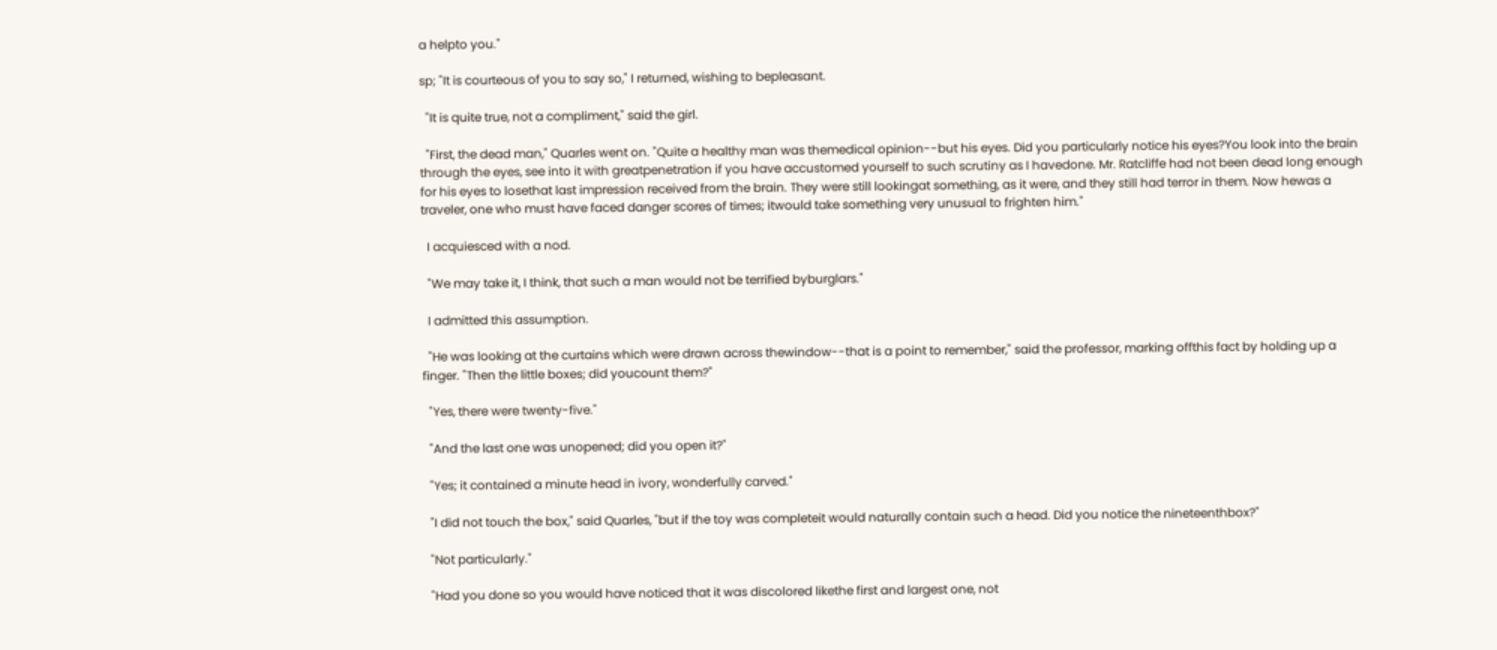a helpto you."

sp; "It is courteous of you to say so," I returned, wishing to bepleasant.

  "It is quite true, not a compliment," said the girl.

  "First, the dead man," Quarles went on. "Quite a healthy man was themedical opinion--but his eyes. Did you particularly notice his eyes?You look into the brain through the eyes, see into it with greatpenetration if you have accustomed yourself to such scrutiny as I havedone. Mr. Ratcliffe had not been dead long enough for his eyes to losethat last impression received from the brain. They were still lookingat something, as it were, and they still had terror in them. Now hewas a traveler, one who must have faced danger scores of times; itwould take something very unusual to frighten him."

  I acquiesced with a nod.

  "We may take it, I think, that such a man would not be terrified byburglars."

  I admitted this assumption.

  "He was looking at the curtains which were drawn across thewindow--that is a point to remember," said the professor, marking offthis fact by holding up a finger. "Then the little boxes; did youcount them?"

  "Yes, there were twenty-five."

  "And the last one was unopened; did you open it?"

  "Yes; it contained a minute head in ivory, wonderfully carved."

  "I did not touch the box," said Quarles, "but if the toy was completeit would naturally contain such a head. Did you notice the nineteenthbox?"

  "Not particularly."

  "Had you done so you would have noticed that it was discolored likethe first and largest one, not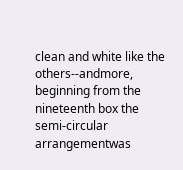clean and white like the others--andmore, beginning from the nineteenth box the semi-circular arrangementwas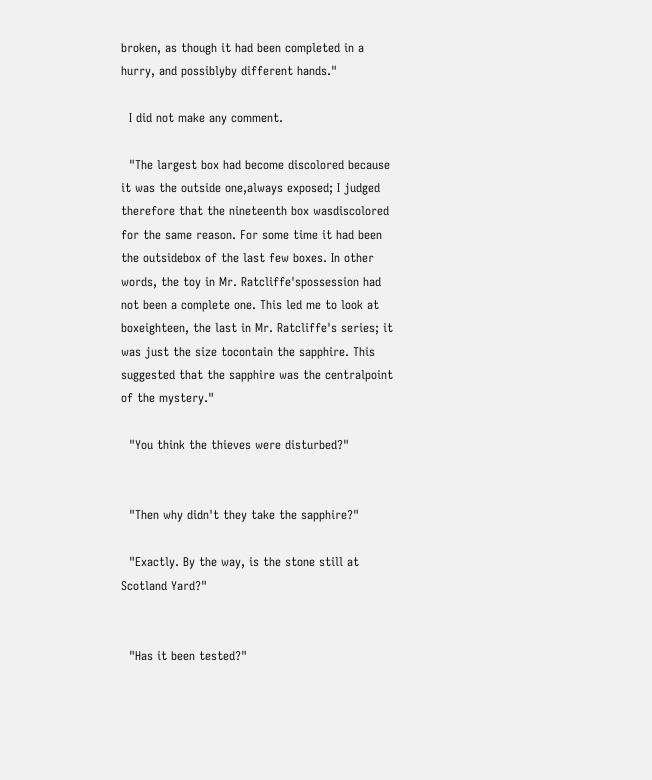broken, as though it had been completed in a hurry, and possiblyby different hands."

  I did not make any comment.

  "The largest box had become discolored because it was the outside one,always exposed; I judged therefore that the nineteenth box wasdiscolored for the same reason. For some time it had been the outsidebox of the last few boxes. In other words, the toy in Mr. Ratcliffe'spossession had not been a complete one. This led me to look at boxeighteen, the last in Mr. Ratcliffe's series; it was just the size tocontain the sapphire. This suggested that the sapphire was the centralpoint of the mystery."

  "You think the thieves were disturbed?"


  "Then why didn't they take the sapphire?"

  "Exactly. By the way, is the stone still at Scotland Yard?"


  "Has it been tested?"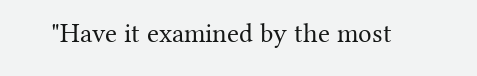"Have it examined by the most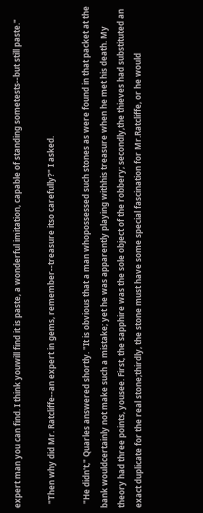expert man you can find. I think youwill find it is paste, a wonderful imitation, capable of standing sometests--but still paste."

  "Then why did Mr. Ratcliffe--an expert in gems, remember--treasure itso carefully?" I asked.

  "He didn't," Quarles answered shortly. "It is obvious that a man whopossessed such stones as were found in that packet at the bank wouldcertainly not make such a mistake; yet he was apparently playing withhis treasure when he met his death. My theory had three points, yousee. First, the sapphire was the sole object of the robbery; secondly,the thieves had substituted an exact duplicate for the real stone;thirdly, the stone must have some special fascination for Mr.Ratcliffe, or he would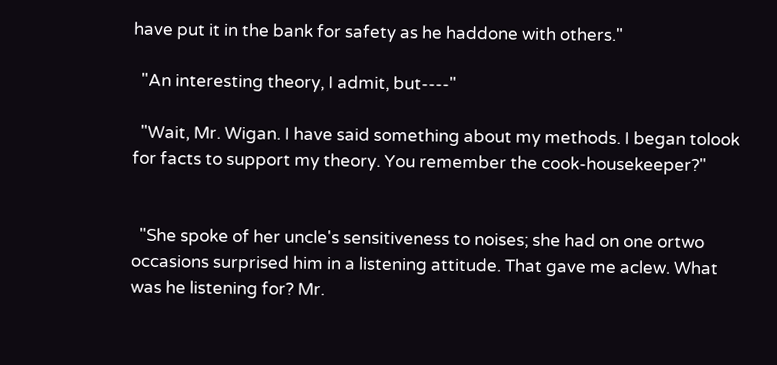have put it in the bank for safety as he haddone with others."

  "An interesting theory, I admit, but----"

  "Wait, Mr. Wigan. I have said something about my methods. I began tolook for facts to support my theory. You remember the cook-housekeeper?"


  "She spoke of her uncle's sensitiveness to noises; she had on one ortwo occasions surprised him in a listening attitude. That gave me aclew. What was he listening for? Mr.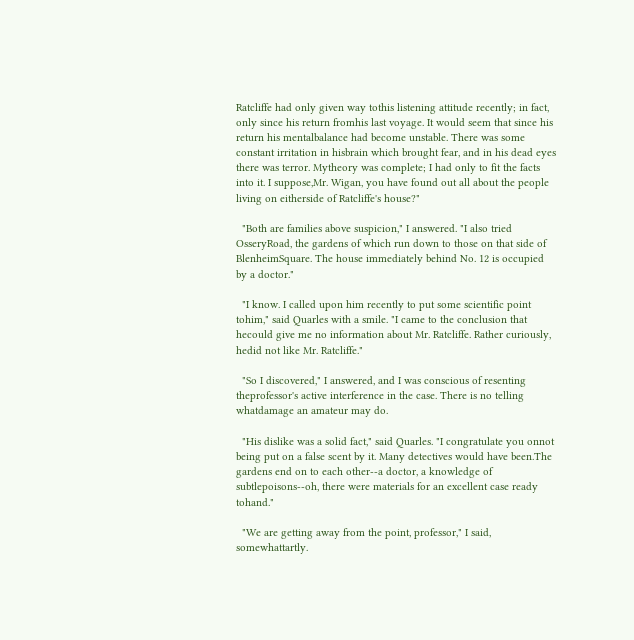Ratcliffe had only given way tothis listening attitude recently; in fact, only since his return fromhis last voyage. It would seem that since his return his mentalbalance had become unstable. There was some constant irritation in hisbrain which brought fear, and in his dead eyes there was terror. Mytheory was complete; I had only to fit the facts into it. I suppose,Mr. Wigan, you have found out all about the people living on eitherside of Ratcliffe's house?"

  "Both are families above suspicion," I answered. "I also tried OsseryRoad, the gardens of which run down to those on that side of BlenheimSquare. The house immediately behind No. 12 is occupied by a doctor."

  "I know. I called upon him recently to put some scientific point tohim," said Quarles with a smile. "I came to the conclusion that hecould give me no information about Mr. Ratcliffe. Rather curiously, hedid not like Mr. Ratcliffe."

  "So I discovered," I answered, and I was conscious of resenting theprofessor's active interference in the case. There is no telling whatdamage an amateur may do.

  "His dislike was a solid fact," said Quarles. "I congratulate you onnot being put on a false scent by it. Many detectives would have been.The gardens end on to each other--a doctor, a knowledge of subtlepoisons--oh, there were materials for an excellent case ready tohand."

  "We are getting away from the point, professor," I said, somewhattartly.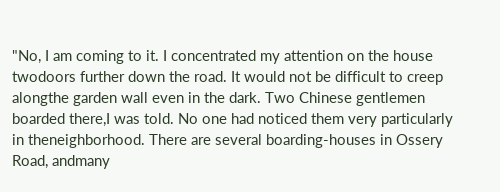"No, I am coming to it. I concentrated my attention on the house twodoors further down the road. It would not be difficult to creep alongthe garden wall even in the dark. Two Chinese gentlemen boarded there,I was told. No one had noticed them very particularly in theneighborhood. There are several boarding-houses in Ossery Road, andmany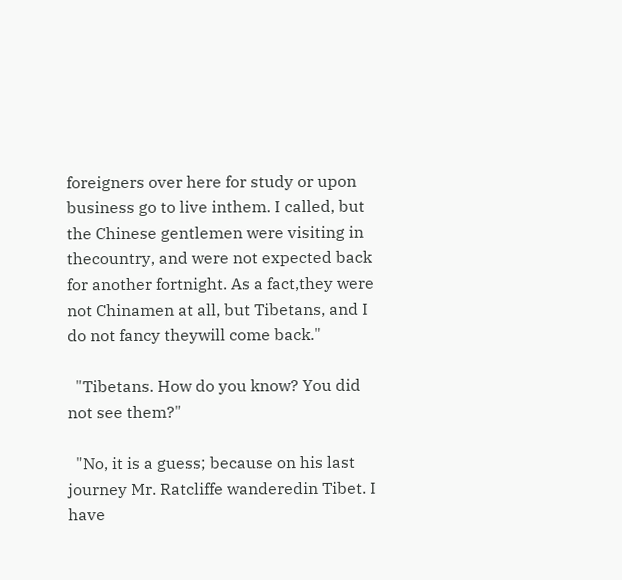foreigners over here for study or upon business go to live inthem. I called, but the Chinese gentlemen were visiting in thecountry, and were not expected back for another fortnight. As a fact,they were not Chinamen at all, but Tibetans, and I do not fancy theywill come back."

  "Tibetans. How do you know? You did not see them?"

  "No, it is a guess; because on his last journey Mr. Ratcliffe wanderedin Tibet. I have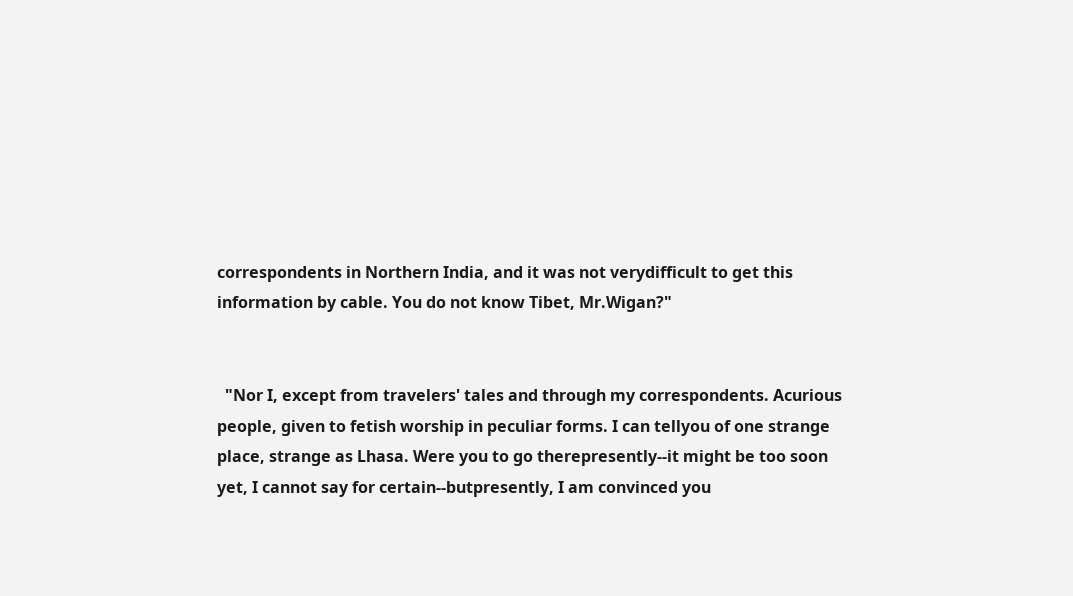correspondents in Northern India, and it was not verydifficult to get this information by cable. You do not know Tibet, Mr.Wigan?"


  "Nor I, except from travelers' tales and through my correspondents. Acurious people, given to fetish worship in peculiar forms. I can tellyou of one strange place, strange as Lhasa. Were you to go therepresently--it might be too soon yet, I cannot say for certain--butpresently, I am convinced you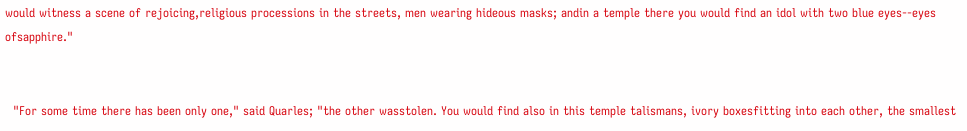would witness a scene of rejoicing,religious processions in the streets, men wearing hideous masks; andin a temple there you would find an idol with two blue eyes--eyes ofsapphire."


  "For some time there has been only one," said Quarles; "the other wasstolen. You would find also in this temple talismans, ivory boxesfitting into each other, the smallest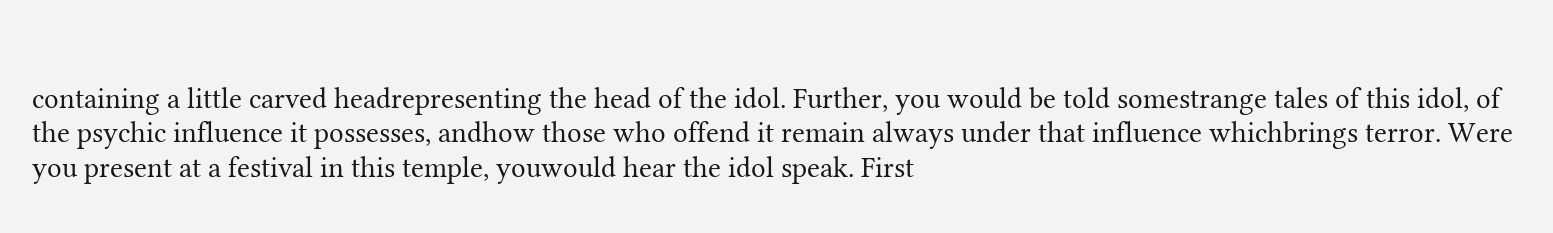containing a little carved headrepresenting the head of the idol. Further, you would be told somestrange tales of this idol, of the psychic influence it possesses, andhow those who offend it remain always under that influence whichbrings terror. Were you present at a festival in this temple, youwould hear the idol speak. First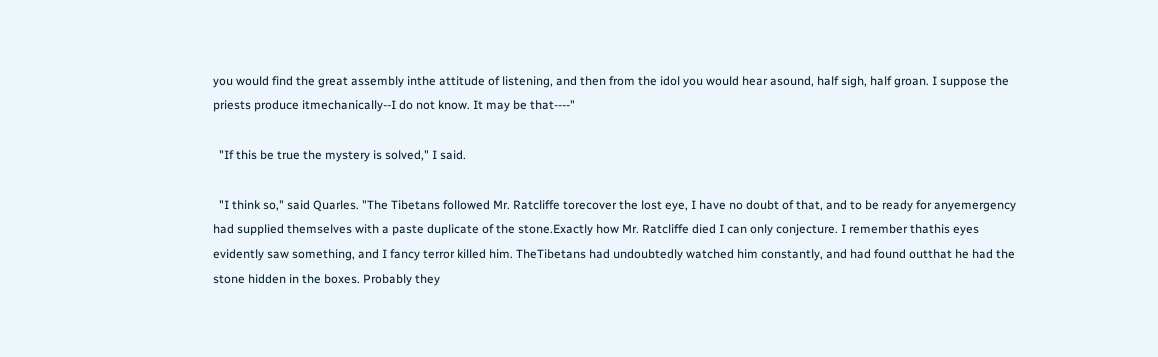you would find the great assembly inthe attitude of listening, and then from the idol you would hear asound, half sigh, half groan. I suppose the priests produce itmechanically--I do not know. It may be that----"

  "If this be true the mystery is solved," I said.

  "I think so," said Quarles. "The Tibetans followed Mr. Ratcliffe torecover the lost eye, I have no doubt of that, and to be ready for anyemergency had supplied themselves with a paste duplicate of the stone.Exactly how Mr. Ratcliffe died I can only conjecture. I remember thathis eyes evidently saw something, and I fancy terror killed him. TheTibetans had undoubtedly watched him constantly, and had found outthat he had the stone hidden in the boxes. Probably they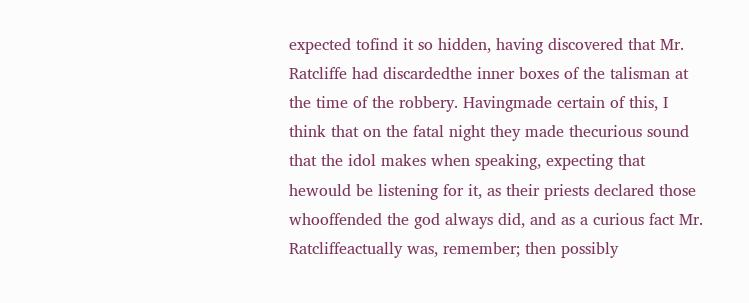expected tofind it so hidden, having discovered that Mr. Ratcliffe had discardedthe inner boxes of the talisman at the time of the robbery. Havingmade certain of this, I think that on the fatal night they made thecurious sound that the idol makes when speaking, expecting that hewould be listening for it, as their priests declared those whooffended the god always did, and as a curious fact Mr. Ratcliffeactually was, remember; then possibly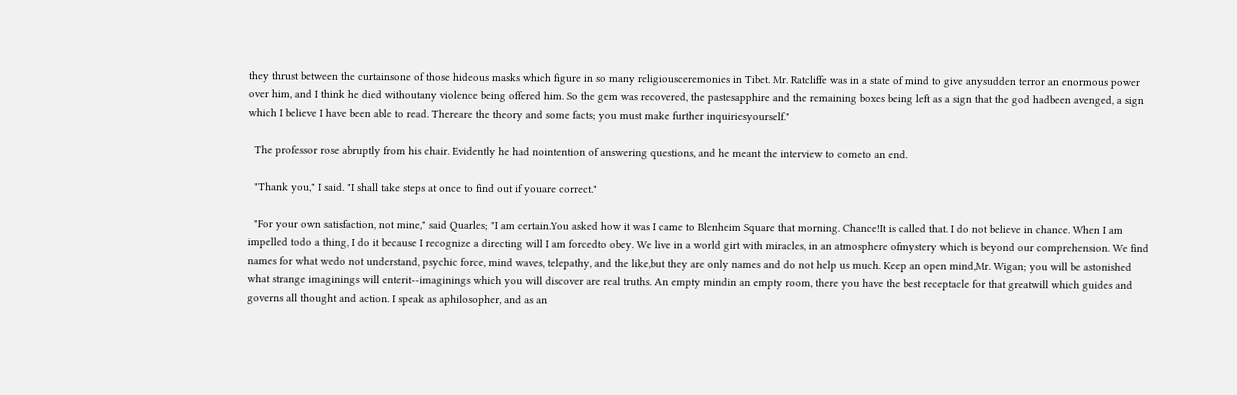they thrust between the curtainsone of those hideous masks which figure in so many religiousceremonies in Tibet. Mr. Ratcliffe was in a state of mind to give anysudden terror an enormous power
over him, and I think he died withoutany violence being offered him. So the gem was recovered, the pastesapphire and the remaining boxes being left as a sign that the god hadbeen avenged, a sign which I believe I have been able to read. Thereare the theory and some facts; you must make further inquiriesyourself."

  The professor rose abruptly from his chair. Evidently he had nointention of answering questions, and he meant the interview to cometo an end.

  "Thank you," I said. "I shall take steps at once to find out if youare correct."

  "For your own satisfaction, not mine," said Quarles; "I am certain.You asked how it was I came to Blenheim Square that morning. Chance!It is called that. I do not believe in chance. When I am impelled todo a thing, I do it because I recognize a directing will I am forcedto obey. We live in a world girt with miracles, in an atmosphere ofmystery which is beyond our comprehension. We find names for what wedo not understand, psychic force, mind waves, telepathy, and the like,but they are only names and do not help us much. Keep an open mind,Mr. Wigan; you will be astonished what strange imaginings will enterit--imaginings which you will discover are real truths. An empty mindin an empty room, there you have the best receptacle for that greatwill which guides and governs all thought and action. I speak as aphilosopher, and as an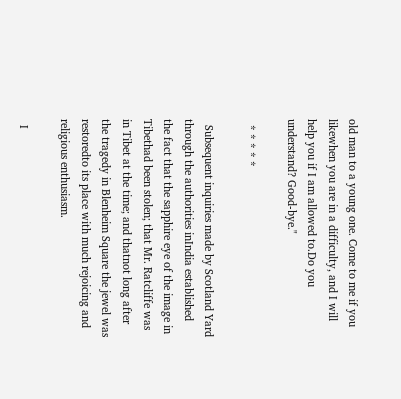old man to a young one. Come to me if you likewhen you are in a difficulty, and I will help you if I am allowed to.Do you understand? Good-bye."

  * * * * *

  Subsequent inquiries made by Scotland Yard through the authorities inIndia established the fact that the sapphire eye of the image in Tibethad been stolen; that Mr. Ratcliffe was in Tibet at the time; and thatnot long after the tragedy in Blenheim Square the jewel was restoredto its place with much rejoicing and religious enthusiasm.

  I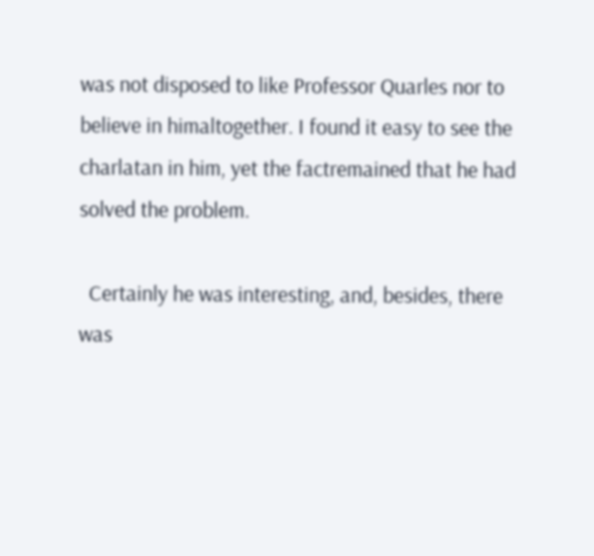was not disposed to like Professor Quarles nor to believe in himaltogether. I found it easy to see the charlatan in him, yet the factremained that he had solved the problem.

  Certainly he was interesting, and, besides, there was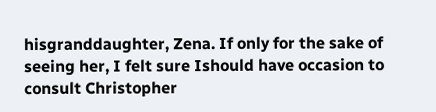hisgranddaughter, Zena. If only for the sake of seeing her, I felt sure Ishould have occasion to consult Christopher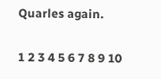Quarles again.

1 2 3 4 5 6 7 8 9 10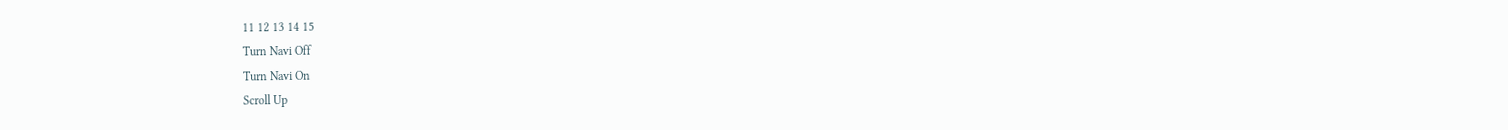11 12 13 14 15
Turn Navi Off
Turn Navi On
Scroll Up